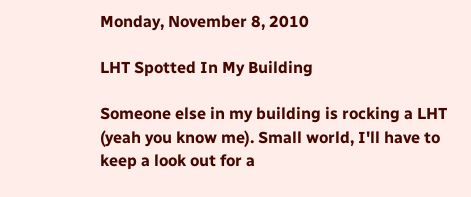Monday, November 8, 2010

LHT Spotted In My Building

Someone else in my building is rocking a LHT (yeah you know me). Small world, I'll have to keep a look out for a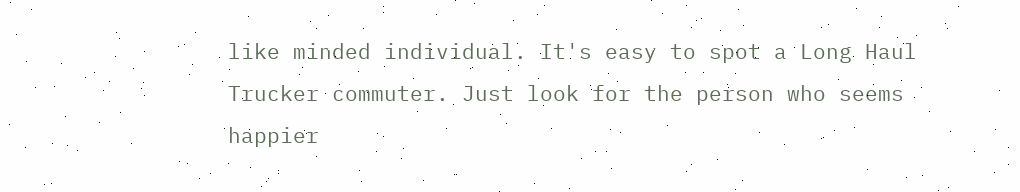like minded individual. It's easy to spot a Long Haul Trucker commuter. Just look for the person who seems happier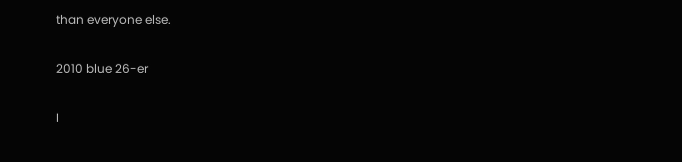than everyone else.

2010 blue 26-er

I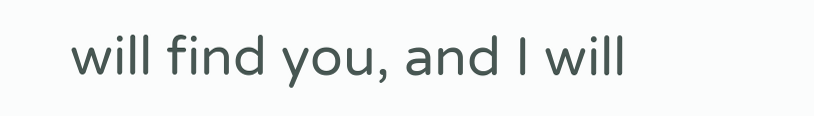will find you, and I will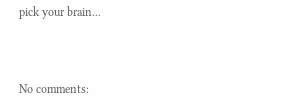pick your brain...


No comments: